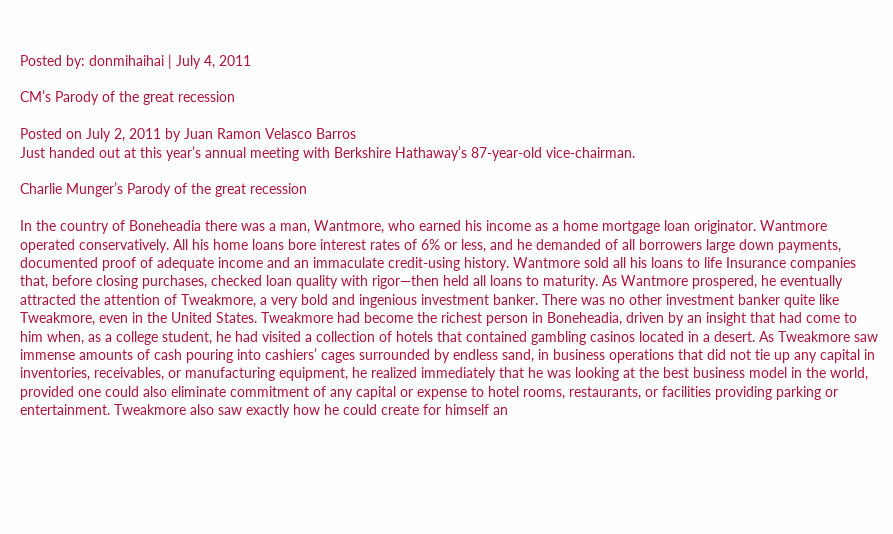Posted by: donmihaihai | July 4, 2011

CM’s Parody of the great recession

Posted on July 2, 2011 by Juan Ramon Velasco Barros
Just handed out at this year’s annual meeting with Berkshire Hathaway’s 87-year-old vice-chairman.

Charlie Munger’s Parody of the great recession

In the country of Boneheadia there was a man, Wantmore, who earned his income as a home mortgage loan originator. Wantmore operated conservatively. All his home loans bore interest rates of 6% or less, and he demanded of all borrowers large down payments, documented proof of adequate income and an immaculate credit-using history. Wantmore sold all his loans to life Insurance companies that, before closing purchases, checked loan quality with rigor—then held all loans to maturity. As Wantmore prospered, he eventually attracted the attention of Tweakmore, a very bold and ingenious investment banker. There was no other investment banker quite like Tweakmore, even in the United States. Tweakmore had become the richest person in Boneheadia, driven by an insight that had come to him when, as a college student, he had visited a collection of hotels that contained gambling casinos located in a desert. As Tweakmore saw immense amounts of cash pouring into cashiers’ cages surrounded by endless sand, in business operations that did not tie up any capital in inventories, receivables, or manufacturing equipment, he realized immediately that he was looking at the best business model in the world, provided one could also eliminate commitment of any capital or expense to hotel rooms, restaurants, or facilities providing parking or entertainment. Tweakmore also saw exactly how he could create for himself an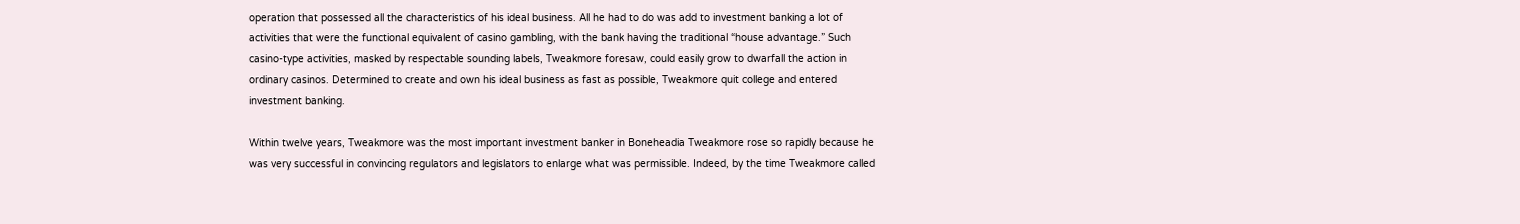operation that possessed all the characteristics of his ideal business. All he had to do was add to investment banking a lot of activities that were the functional equivalent of casino gambling, with the bank having the traditional “house advantage.” Such casino-type activities, masked by respectable sounding labels, Tweakmore foresaw, could easily grow to dwarfall the action in ordinary casinos. Determined to create and own his ideal business as fast as possible, Tweakmore quit college and entered investment banking.

Within twelve years, Tweakmore was the most important investment banker in Boneheadia Tweakmore rose so rapidly because he was very successful in convincing regulators and legislators to enlarge what was permissible. Indeed, by the time Tweakmore called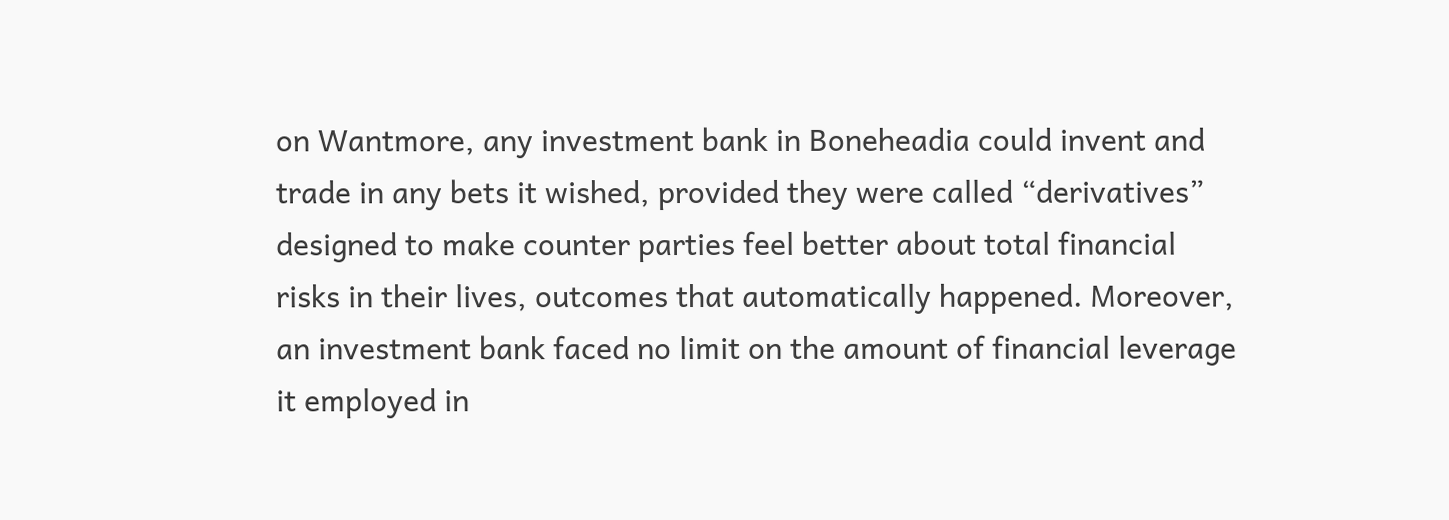on Wantmore, any investment bank in Boneheadia could invent and trade in any bets it wished, provided they were called “derivatives” designed to make counter parties feel better about total financial risks in their lives, outcomes that automatically happened. Moreover, an investment bank faced no limit on the amount of financial leverage it employed in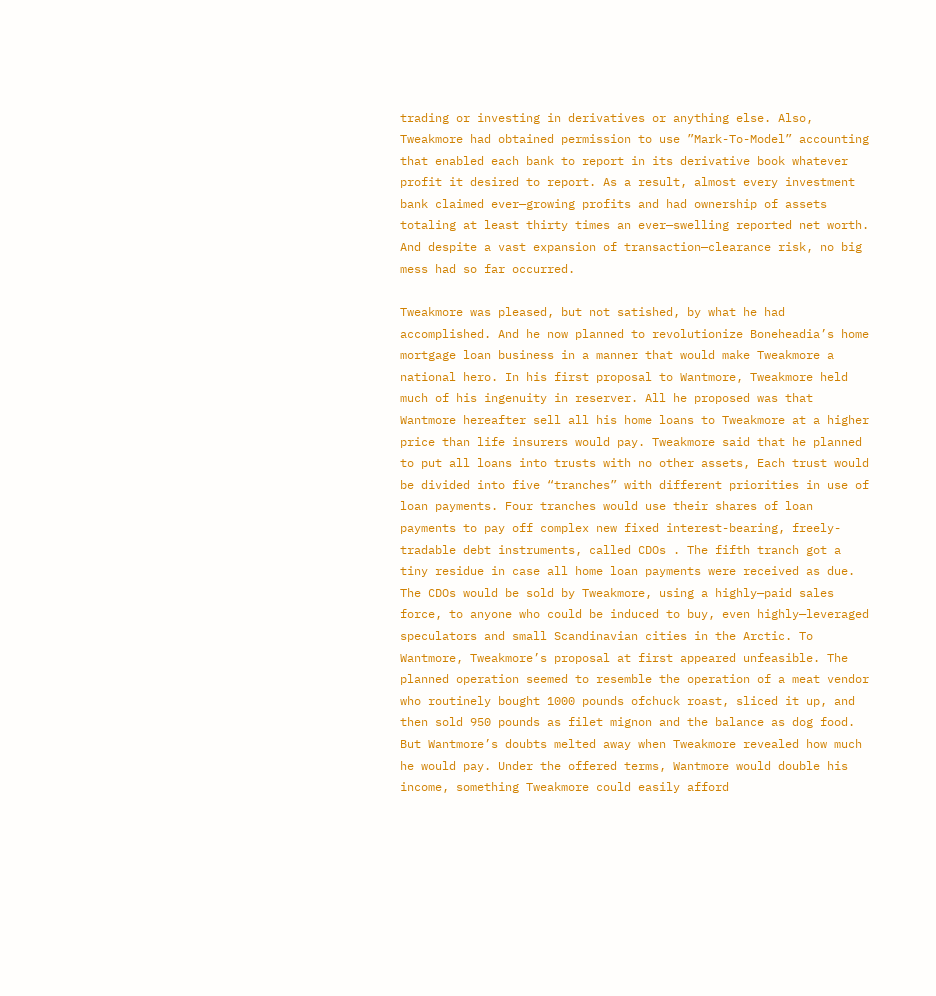trading or investing in derivatives or anything else. Also, Tweakmore had obtained permission to use ”Mark-To-Model” accounting that enabled each bank to report in its derivative book whatever profit it desired to report. As a result, almost every investment bank claimed ever—growing profits and had ownership of assets totaling at least thirty times an ever—swelling reported net worth. And despite a vast expansion of transaction—clearance risk, no big mess had so far occurred.

Tweakmore was pleased, but not satished, by what he had accomplished. And he now planned to revolutionize Boneheadia’s home mortgage loan business in a manner that would make Tweakmore a national hero. In his first proposal to Wantmore, Tweakmore held much of his ingenuity in reserver. All he proposed was that Wantmore hereafter sell all his home loans to Tweakmore at a higher price than life insurers would pay. Tweakmore said that he planned to put all loans into trusts with no other assets, Each trust would be divided into five “tranches” with different priorities in use of loan payments. Four tranches would use their shares of loan payments to pay off complex new fixed interest-bearing, freely-tradable debt instruments, called CDOs . The fifth tranch got a tiny residue in case all home loan payments were received as due. The CDOs would be sold by Tweakmore, using a highly—paid sales force, to anyone who could be induced to buy, even highly—leveraged speculators and small Scandinavian cities in the Arctic. To Wantmore, Tweakmore’s proposal at first appeared unfeasible. The planned operation seemed to resemble the operation of a meat vendor who routinely bought 1000 pounds ofchuck roast, sliced it up, and then sold 950 pounds as filet mignon and the balance as dog food. But Wantmore’s doubts melted away when Tweakmore revealed how much he would pay. Under the offered terms, Wantmore would double his income, something Tweakmore could easily afford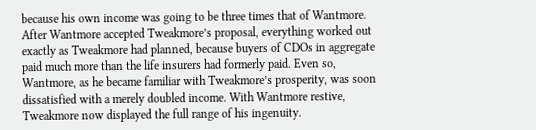because his own income was going to be three times that of Wantmore. After Wantmore accepted Tweakmore’s proposal, everything worked out exactly as Tweakmore had planned, because buyers of CDOs in aggregate paid much more than the life insurers had formerly paid. Even so, Wantmore, as he became familiar with Tweakmore’s prosperity, was soon dissatisfied with a merely doubled income. With Wantmore restive, Tweakmore now displayed the full range of his ingenuity.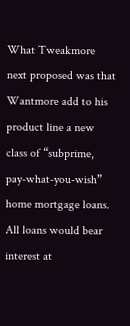What Tweakmore next proposed was that Wantmore add to his product line a new class of “subprime, pay-what-you-wish” home mortgage loans. All loans would bear interest at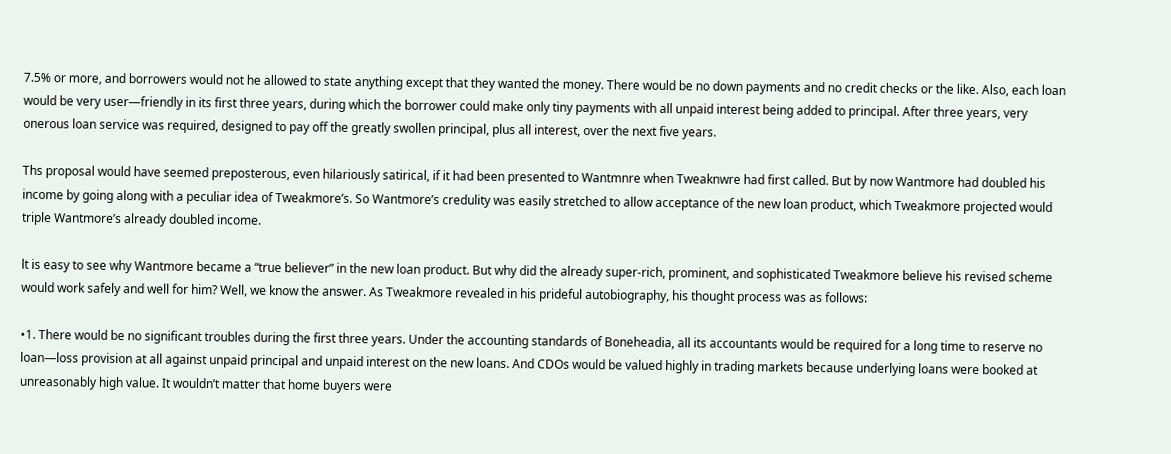7.5% or more, and borrowers would not he allowed to state anything except that they wanted the money. There would be no down payments and no credit checks or the like. Also, each loan would be very user—friendly in its first three years, during which the borrower could make only tiny payments with all unpaid interest being added to principal. After three years, very onerous loan service was required, designed to pay off the greatly swollen principal, plus all interest, over the next five years.

Ths proposal would have seemed preposterous, even hilariously satirical, if it had been presented to Wantmnre when Tweaknwre had first called. But by now Wantmore had doubled his income by going along with a peculiar idea of Tweakmore’s. So Wantmore’s credulity was easily stretched to allow acceptance of the new loan product, which Tweakmore projected would triple Wantmore’s already doubled income.

lt is easy to see why Wantmore became a “true believer” in the new loan product. But why did the already super-rich, prominent, and sophisticated Tweakmore believe his revised scheme would work safely and well for him? Well, we know the answer. As Tweakmore revealed in his prideful autobiography, his thought process was as follows:

•1. There would be no significant troubles during the first three years. Under the accounting standards of Boneheadia, all its accountants would be required for a long time to reserve no loan—loss provision at all against unpaid principal and unpaid interest on the new loans. And CDOs would be valued highly in trading markets because underlying loans were booked at unreasonably high value. It wouldn’t matter that home buyers were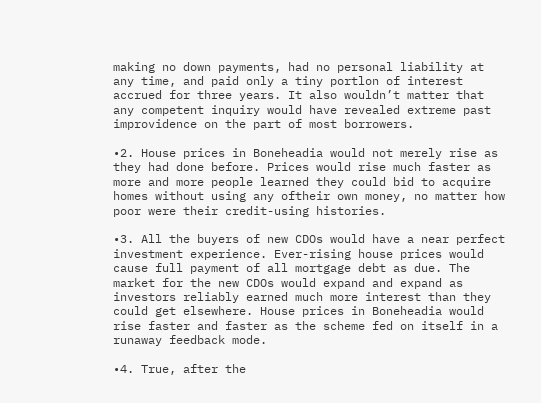making no down payments, had no personal liability at any time, and paid only a tiny portlon of interest accrued for three years. It also wouldn’t matter that any competent inquiry would have revealed extreme past improvidence on the part of most borrowers.

•2. House prices in Boneheadia would not merely rise as they had done before. Prices would rise much faster as more and more people learned they could bid to acquire homes without using any oftheir own money, no matter how poor were their credit-using histories.

•3. All the buyers of new CDOs would have a near perfect investment experience. Ever-rising house prices would cause full payment of all mortgage debt as due. The market for the new CDOs would expand and expand as investors reliably earned much more interest than they could get elsewhere. House prices in Boneheadia would rise faster and faster as the scheme fed on itself in a runaway feedback mode.

•4. True, after the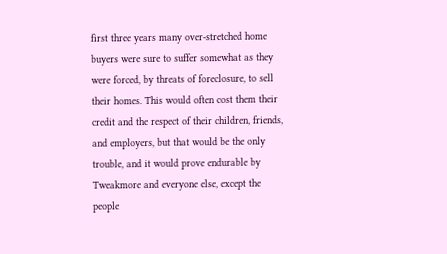first three years many over-stretched home buyers were sure to suffer somewhat as they were forced, by threats of foreclosure, to sell their homes. This would often cost them their credit and the respect of their children, friends, and employers, but that would be the only trouble, and it would prove endurable by Tweakmore and everyone else, except the people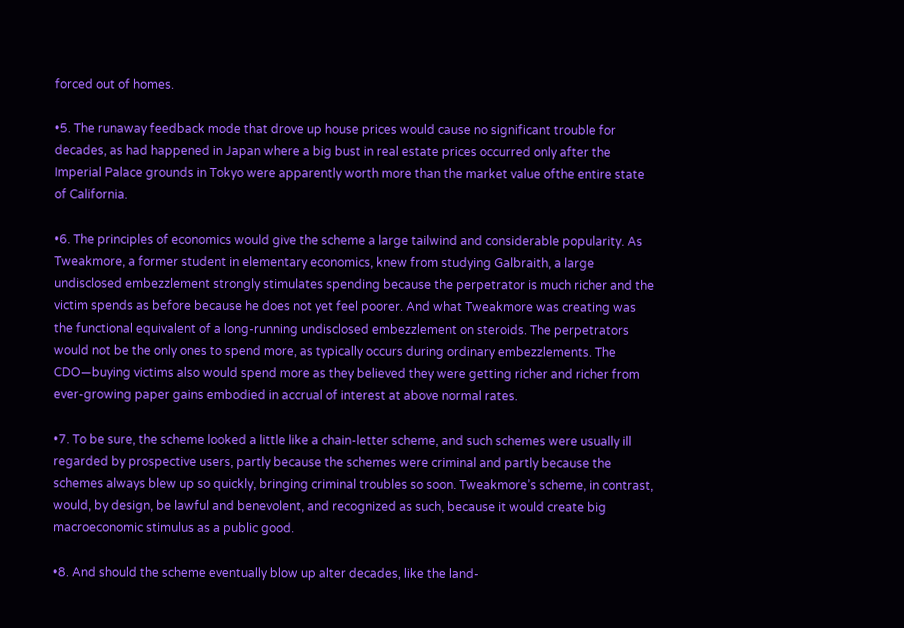forced out of homes.

•5. The runaway feedback mode that drove up house prices would cause no significant trouble for decades, as had happened in Japan where a big bust in real estate prices occurred only after the Imperial Palace grounds in Tokyo were apparently worth more than the market value ofthe entire state of California.

•6. The principles of economics would give the scheme a large tailwind and considerable popularity. As Tweakmore, a former student in elementary economics, knew from studying Galbraith, a large undisclosed embezzlement strongly stimulates spending because the perpetrator is much richer and the victim spends as before because he does not yet feel poorer. And what Tweakmore was creating was the functional equivalent of a long-running undisclosed embezzlement on steroids. The perpetrators would not be the only ones to spend more, as typically occurs during ordinary embezzlements. The CDO—buying victims also would spend more as they believed they were getting richer and richer from ever-growing paper gains embodied in accrual of interest at above normal rates.

•7. To be sure, the scheme looked a little like a chain-letter scheme, and such schemes were usually ill regarded by prospective users, partly because the schemes were criminal and partly because the schemes always blew up so quickly, bringing criminal troubles so soon. Tweakmore’s scheme, in contrast, would, by design, be lawful and benevolent, and recognized as such, because it would create big macroeconomic stimulus as a public good.

•8. And should the scheme eventually blow up alter decades, like the land-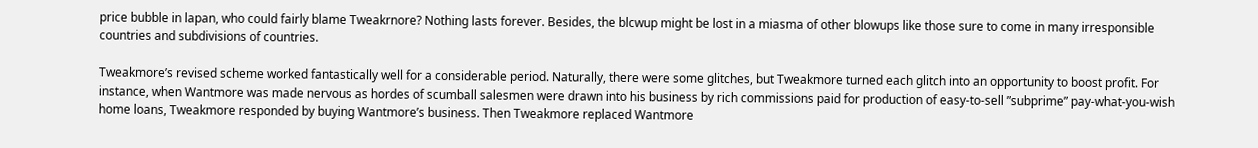price bubble in lapan, who could fairly blame Tweakrnore? Nothing lasts forever. Besides, the blcwup might be lost in a miasma of other blowups like those sure to come in many irresponsible countries and subdivisions of countries.

Tweakmore’s revised scheme worked fantastically well for a considerable period. Naturally, there were some glitches, but Tweakmore turned each glitch into an opportunity to boost profit. For instance, when Wantmore was made nervous as hordes of scumball salesmen were drawn into his business by rich commissions paid for production of easy-to-sell ”subprime” pay-what-you-wish home loans, Tweakmore responded by buying Wantmore’s business. Then Tweakmore replaced Wantmore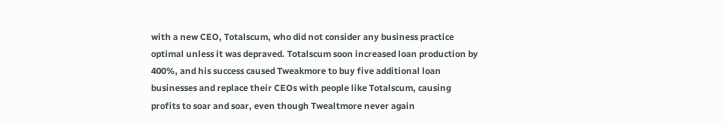with a new CEO, Totalscum, who did not consider any business practice optimal unless it was depraved. Totalscum soon increased loan production by 400%, and his success caused Tweakmore to buy five additional loan businesses and replace their CEOs with people like Totalscum, causing profits to soar and soar, even though Twealtmore never again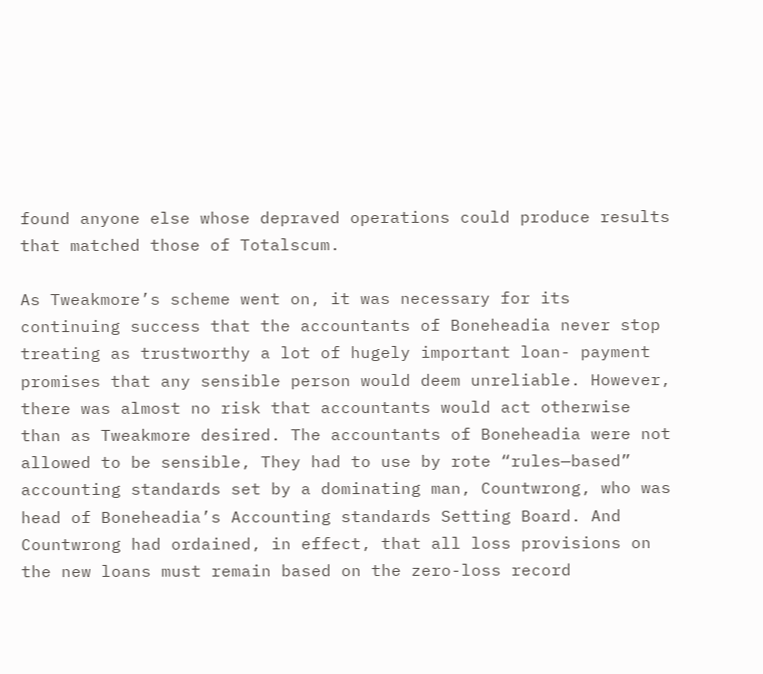found anyone else whose depraved operations could produce results that matched those of Totalscum.

As Tweakmore’s scheme went on, it was necessary for its continuing success that the accountants of Boneheadia never stop treating as trustworthy a lot of hugely important loan- payment promises that any sensible person would deem unreliable. However, there was almost no risk that accountants would act otherwise than as Tweakmore desired. The accountants of Boneheadia were not allowed to be sensible, They had to use by rote “rules—based” accounting standards set by a dominating man, Countwrong, who was head of Boneheadia’s Accounting standards Setting Board. And Countwrong had ordained, in effect, that all loss provisions on the new loans must remain based on the zero-loss record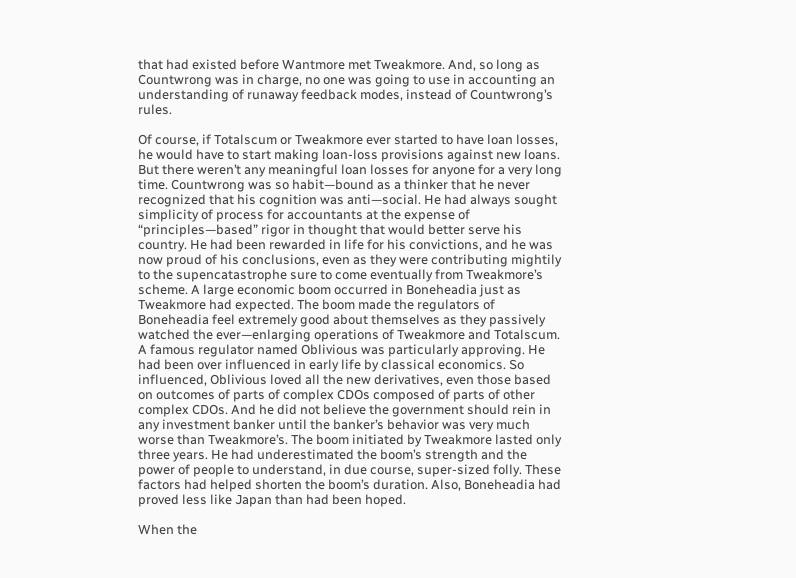that had existed before Wantmore met Tweakmore. And, so long as Countwrong was in charge, no one was going to use in accounting an understanding of runaway feedback modes, instead of Countwrong’s rules.

Of course, if Totalscum or Tweakmore ever started to have loan losses, he would have to start making loan-loss provisions against new loans. But there weren’t any meaningful loan losses for anyone for a very long time. Countwrong was so habit—bound as a thinker that he never recognized that his cognition was anti—social. He had always sought simplicity of process for accountants at the expense of “principles—based” rigor in thought that would better serve his country. He had been rewarded in life for his convictions, and he was now proud of his conclusions, even as they were contributing mightily to the supencatastrophe sure to come eventually from Tweakmore’s scheme. A large economic boom occurred in Boneheadia just as Tweakmore had expected. The boom made the regulators of Boneheadia feel extremely good about themselves as they passively watched the ever—enlarging operations of Tweakmore and Totalscum. A famous regulator named Oblivious was particularly approving. He had been over influenced in early life by classical economics. So influenced, Oblivious loved all the new derivatives, even those based on outcomes of parts of complex CDOs composed of parts of other complex CDOs. And he did not believe the government should rein in any investment banker until the banker’s behavior was very much worse than Tweakmore’s. The boom initiated by Tweakmore lasted only three years. He had underestimated the boom’s strength and the power of people to understand, in due course, super-sized folly. These factors had helped shorten the boom’s duration. Also, Boneheadia had proved less like Japan than had been hoped.

When the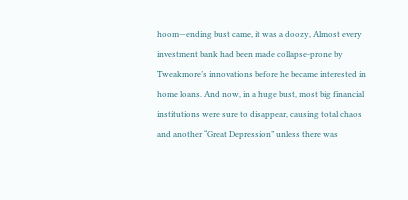hoom—ending bust came, it was a doozy, Almost every investment bank had been made collapse-prone by Tweakmore’s innovations before he became interested in home loans. And now, in a huge bust, most big financial institutions were sure to disappear, causing total chaos and another “Great Depression” unless there was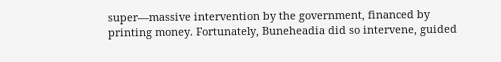super—massive intervention by the government, financed by printing money. Fortunately, Buneheadia did so intervene, guided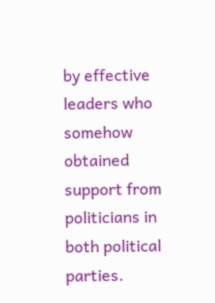by effective leaders who somehow obtained support from politicians in both political parties.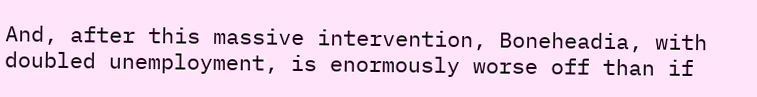And, after this massive intervention, Boneheadia, with doubled unemployment, is enormously worse off than if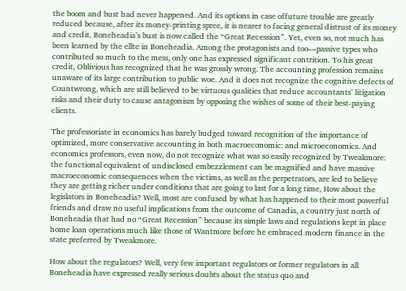the boom and bust had never happened. And its options in case offuture trouble are greatly reduced because, after its money-printing spree, it is nearer to facing general distrust of its money and credit. Boneheadia’s bust is now called the “Great Recession”. Yet, even so, not much has been learned by the ellte in Boneheadia. Among the protagonists and too—passive types who contributed so much to the mess, only one has expressed significant contrition. To his great credit, Oblivious has recognized that he was grossly wrong. The accounting profession remains unaware of its large contribution to public woe. And it does not recognize the cognitive defects of Countwrong, which are still believed to be virtuous qualities that reduce accountants’ litigation risks and their duty to cause antagonism by opposing the wishes of some of their best-paying clients.

The professoriate in economics has barely budged toward recognition of the importance of optimized, more conservative accounting in both macroeconomic: and microeconomics. And economics professors, even now, do not recognize what was so easily recognized by Tweakmore: the functional equivalent of undisclosed embezzlement can be magnified and have massive macroeconomic consequences when the victims, as well as the perpetrators, are led to believe they are getting richer under conditions that are going to last for a long time, How about the legislators in Boneheadia? Well, most are confused by what has happened to their most powerful friends and draw no useful implications from the outcome of Canadia, a country just north of Boneheadia that had no “Great Recession” because its simple laws and regulations kept in place home loan operations much like those of Wantmore before he embraced modern finance in the state preferred by Tweakmore.

How about the regulators? Well, very few important regulators or former regulators in all Boneheadia have expressed really serious doubts about the status quo and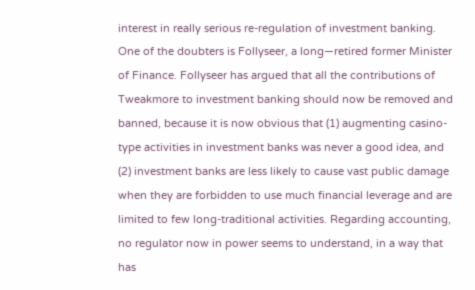interest in really serious re-regulation of investment banking. One of the doubters is Follyseer, a long—retired former Minister of Finance. Follyseer has argued that all the contributions of Tweakmore to investment banking should now be removed and banned, because it is now obvious that (1) augmenting casino-type activities in investment banks was never a good idea, and (2) investment banks are less likely to cause vast public damage when they are forbidden to use much financial leverage and are limited to few long-traditional activities. Regarding accounting, no regulator now in power seems to understand, in a way that has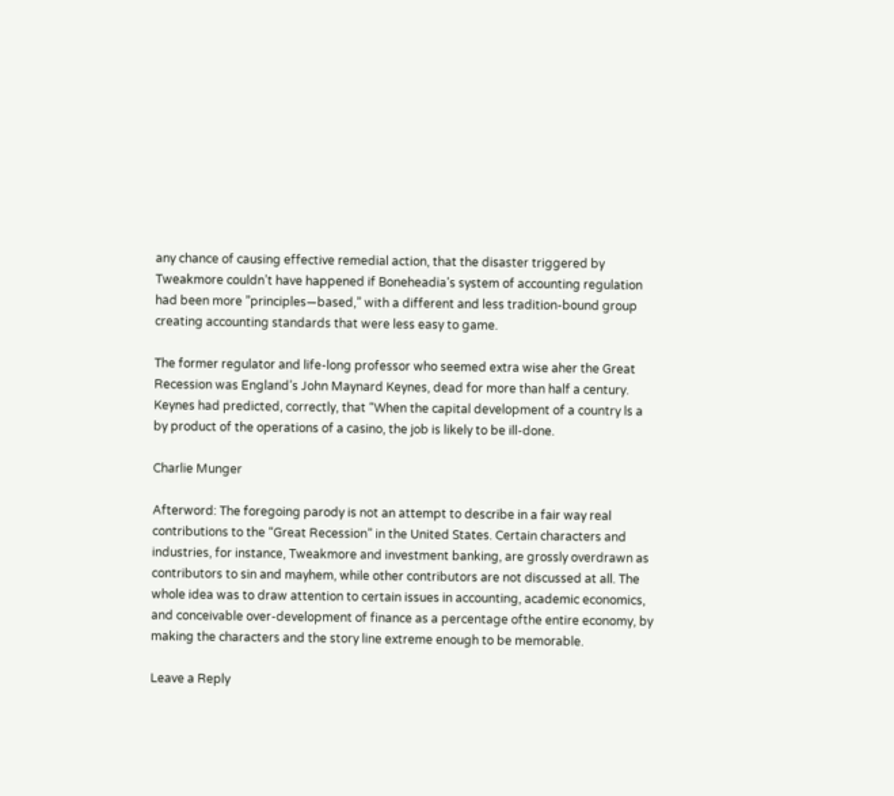any chance of causing effective remedial action, that the disaster triggered by Tweakmore couldn’t have happened if Boneheadia’s system of accounting regulation had been more ”principles—based,” with a different and less tradition-bound group creating accounting standards that were less easy to game.

The former regulator and life-long professor who seemed extra wise aher the Great Recession was England’s John Maynard Keynes, dead for more than half a century. Keynes had predicted, correctly, that “When the capital development of a country ls a by product of the operations of a casino, the job is likely to be ill-done.

Charlie Munger

Afterword: The foregoing parody is not an attempt to describe in a fair way real contributions to the “Great Recession” in the United States. Certain characters and industries, for instance, Tweakmore and investment banking, are grossly overdrawn as contributors to sin and mayhem, while other contributors are not discussed at all. The whole idea was to draw attention to certain issues in accounting, academic economics, and conceivable over-development of finance as a percentage ofthe entire economy, by making the characters and the story line extreme enough to be memorable.

Leave a Reply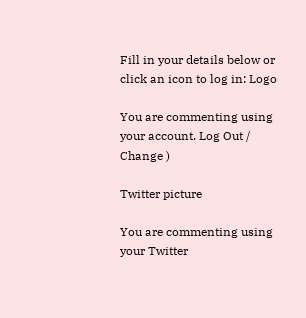Fill in your details below or click an icon to log in: Logo

You are commenting using your account. Log Out /  Change )

Twitter picture

You are commenting using your Twitter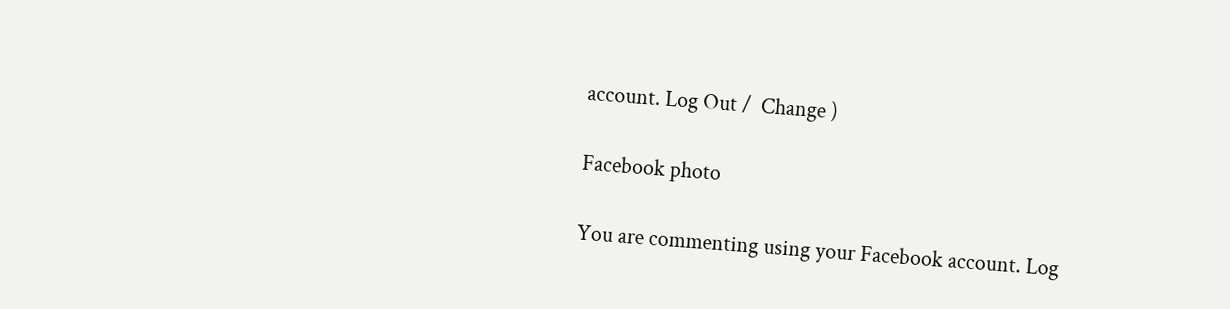account. Log Out /  Change )

Facebook photo

You are commenting using your Facebook account. Log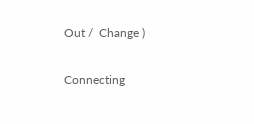Out /  Change )

Connecting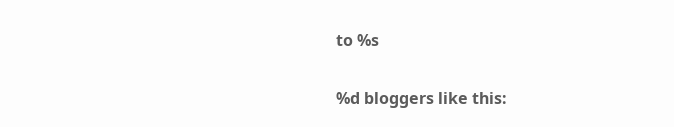to %s


%d bloggers like this: